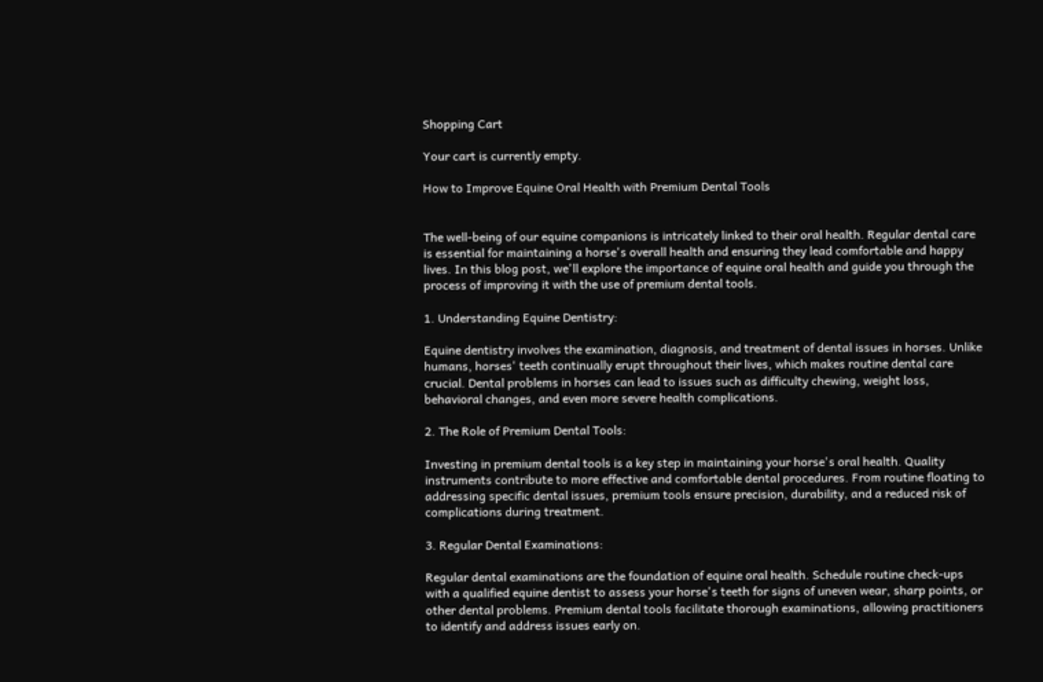Shopping Cart

Your cart is currently empty.

How to Improve Equine Oral Health with Premium Dental Tools


The well-being of our equine companions is intricately linked to their oral health. Regular dental care is essential for maintaining a horse's overall health and ensuring they lead comfortable and happy lives. In this blog post, we'll explore the importance of equine oral health and guide you through the process of improving it with the use of premium dental tools.

1. Understanding Equine Dentistry:

Equine dentistry involves the examination, diagnosis, and treatment of dental issues in horses. Unlike humans, horses' teeth continually erupt throughout their lives, which makes routine dental care crucial. Dental problems in horses can lead to issues such as difficulty chewing, weight loss, behavioral changes, and even more severe health complications.

2. The Role of Premium Dental Tools:

Investing in premium dental tools is a key step in maintaining your horse's oral health. Quality instruments contribute to more effective and comfortable dental procedures. From routine floating to addressing specific dental issues, premium tools ensure precision, durability, and a reduced risk of complications during treatment.

3. Regular Dental Examinations:

Regular dental examinations are the foundation of equine oral health. Schedule routine check-ups with a qualified equine dentist to assess your horse's teeth for signs of uneven wear, sharp points, or other dental problems. Premium dental tools facilitate thorough examinations, allowing practitioners to identify and address issues early on.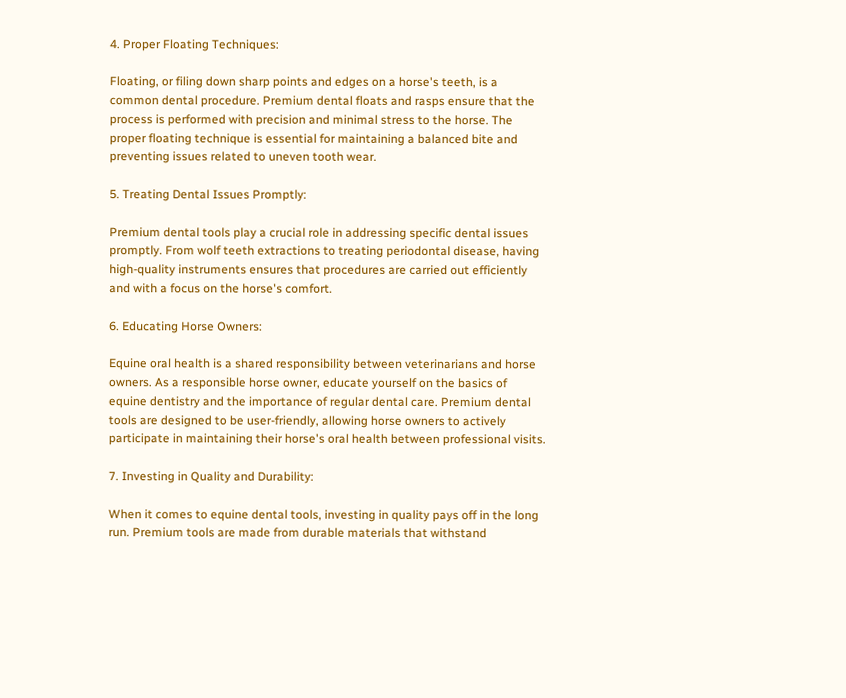4. Proper Floating Techniques:

Floating, or filing down sharp points and edges on a horse's teeth, is a common dental procedure. Premium dental floats and rasps ensure that the process is performed with precision and minimal stress to the horse. The proper floating technique is essential for maintaining a balanced bite and preventing issues related to uneven tooth wear.

5. Treating Dental Issues Promptly:

Premium dental tools play a crucial role in addressing specific dental issues promptly. From wolf teeth extractions to treating periodontal disease, having high-quality instruments ensures that procedures are carried out efficiently and with a focus on the horse's comfort.

6. Educating Horse Owners:

Equine oral health is a shared responsibility between veterinarians and horse owners. As a responsible horse owner, educate yourself on the basics of equine dentistry and the importance of regular dental care. Premium dental tools are designed to be user-friendly, allowing horse owners to actively participate in maintaining their horse's oral health between professional visits.

7. Investing in Quality and Durability:

When it comes to equine dental tools, investing in quality pays off in the long run. Premium tools are made from durable materials that withstand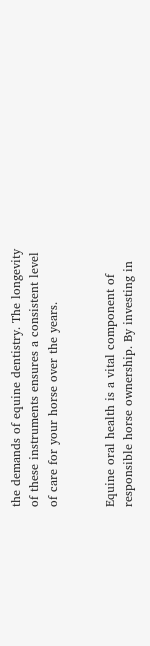the demands of equine dentistry. The longevity of these instruments ensures a consistent level of care for your horse over the years.


Equine oral health is a vital component of responsible horse ownership. By investing in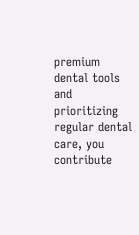premium dental tools and prioritizing regular dental care, you contribute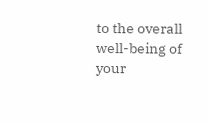to the overall well-being of your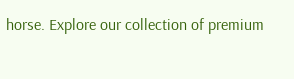horse. Explore our collection of premium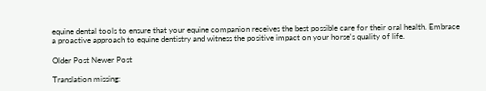equine dental tools to ensure that your equine companion receives the best possible care for their oral health. Embrace a proactive approach to equine dentistry and witness the positive impact on your horse's quality of life.

Older Post Newer Post

Translation missing: